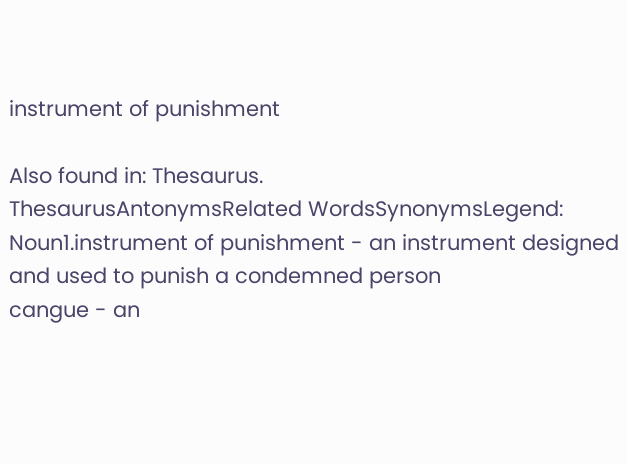instrument of punishment

Also found in: Thesaurus.
ThesaurusAntonymsRelated WordsSynonymsLegend:
Noun1.instrument of punishment - an instrument designed and used to punish a condemned person
cangue - an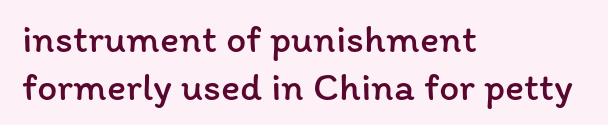instrument of punishment formerly used in China for petty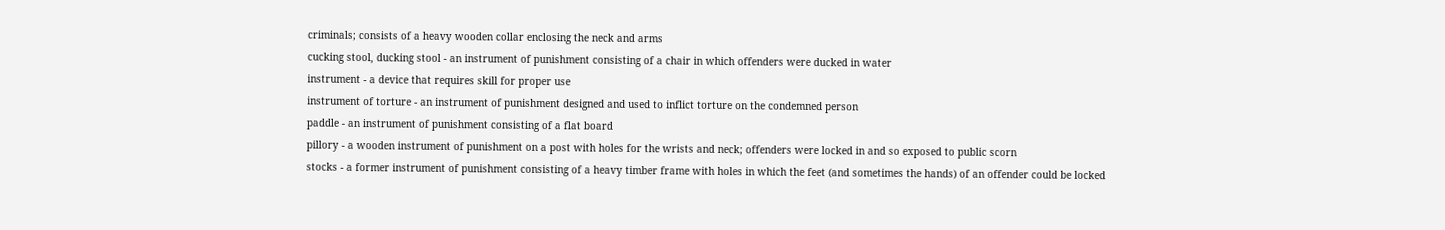criminals; consists of a heavy wooden collar enclosing the neck and arms
cucking stool, ducking stool - an instrument of punishment consisting of a chair in which offenders were ducked in water
instrument - a device that requires skill for proper use
instrument of torture - an instrument of punishment designed and used to inflict torture on the condemned person
paddle - an instrument of punishment consisting of a flat board
pillory - a wooden instrument of punishment on a post with holes for the wrists and neck; offenders were locked in and so exposed to public scorn
stocks - a former instrument of punishment consisting of a heavy timber frame with holes in which the feet (and sometimes the hands) of an offender could be locked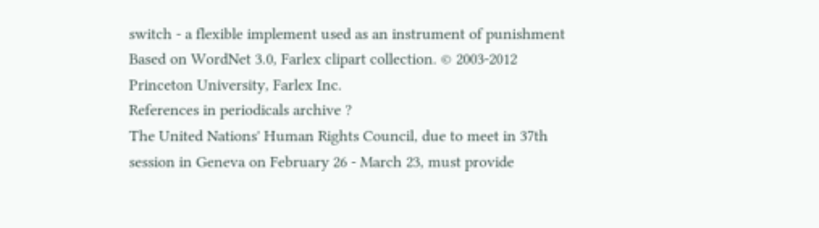switch - a flexible implement used as an instrument of punishment
Based on WordNet 3.0, Farlex clipart collection. © 2003-2012 Princeton University, Farlex Inc.
References in periodicals archive ?
The United Nations' Human Rights Council, due to meet in 37th session in Geneva on February 26 - March 23, must provide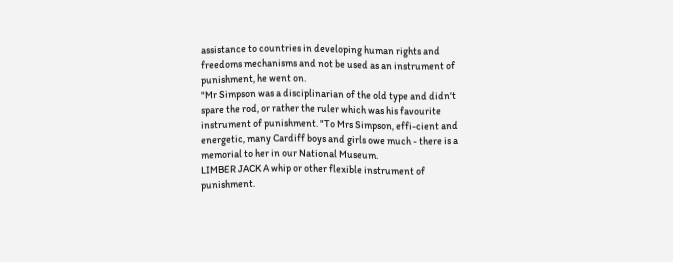assistance to countries in developing human rights and freedoms mechanisms and not be used as an instrument of punishment, he went on.
"Mr Simpson was a disciplinarian of the old type and didn't spare the rod, or rather the ruler which was his favourite instrument of punishment. "To Mrs Simpson, effi-cient and energetic, many Cardiff boys and girls owe much - there is a memorial to her in our National Museum.
LIMBER JACK A whip or other flexible instrument of punishment.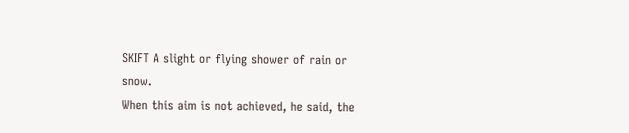SKIFT A slight or flying shower of rain or snow.
When this aim is not achieved, he said, the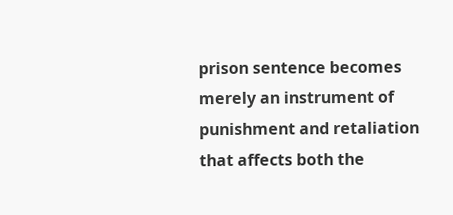prison sentence becomes merely an instrument of punishment and retaliation that affects both the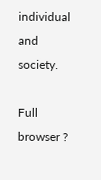individual and society.

Full browser ?